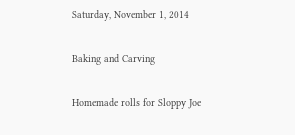Saturday, November 1, 2014

Baking and Carving

Homemade rolls for Sloppy Joe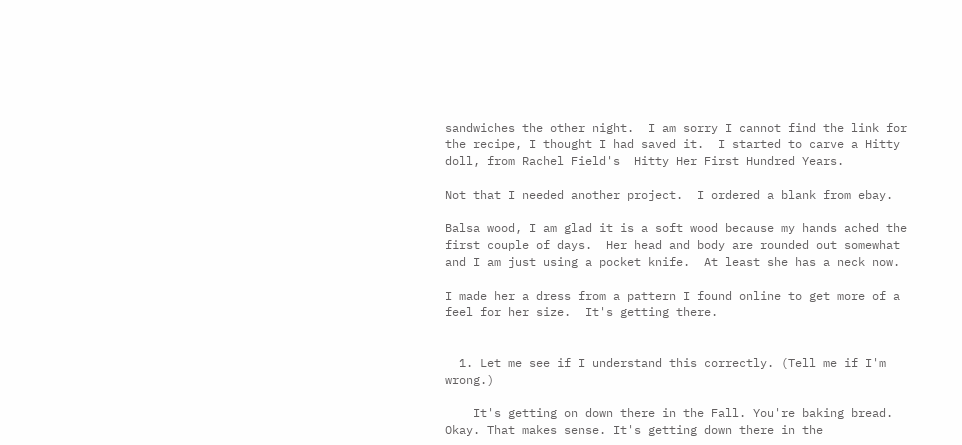sandwiches the other night.  I am sorry I cannot find the link for the recipe, I thought I had saved it.  I started to carve a Hitty doll, from Rachel Field's  Hitty Her First Hundred Years.

Not that I needed another project.  I ordered a blank from ebay.

Balsa wood, I am glad it is a soft wood because my hands ached the first couple of days.  Her head and body are rounded out somewhat and I am just using a pocket knife.  At least she has a neck now.

I made her a dress from a pattern I found online to get more of a feel for her size.  It's getting there.


  1. Let me see if I understand this correctly. (Tell me if I'm wrong.)

    It's getting on down there in the Fall. You're baking bread. Okay. That makes sense. It's getting down there in the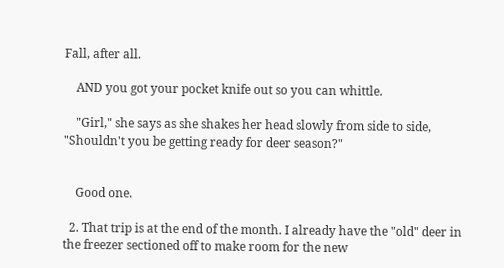Fall, after all.

    AND you got your pocket knife out so you can whittle.

    "Girl," she says as she shakes her head slowly from side to side, "Shouldn't you be getting ready for deer season?"


    Good one.

  2. That trip is at the end of the month. I already have the "old" deer in the freezer sectioned off to make room for the new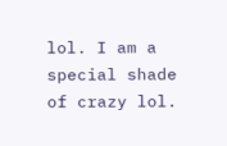lol. I am a special shade of crazy lol.